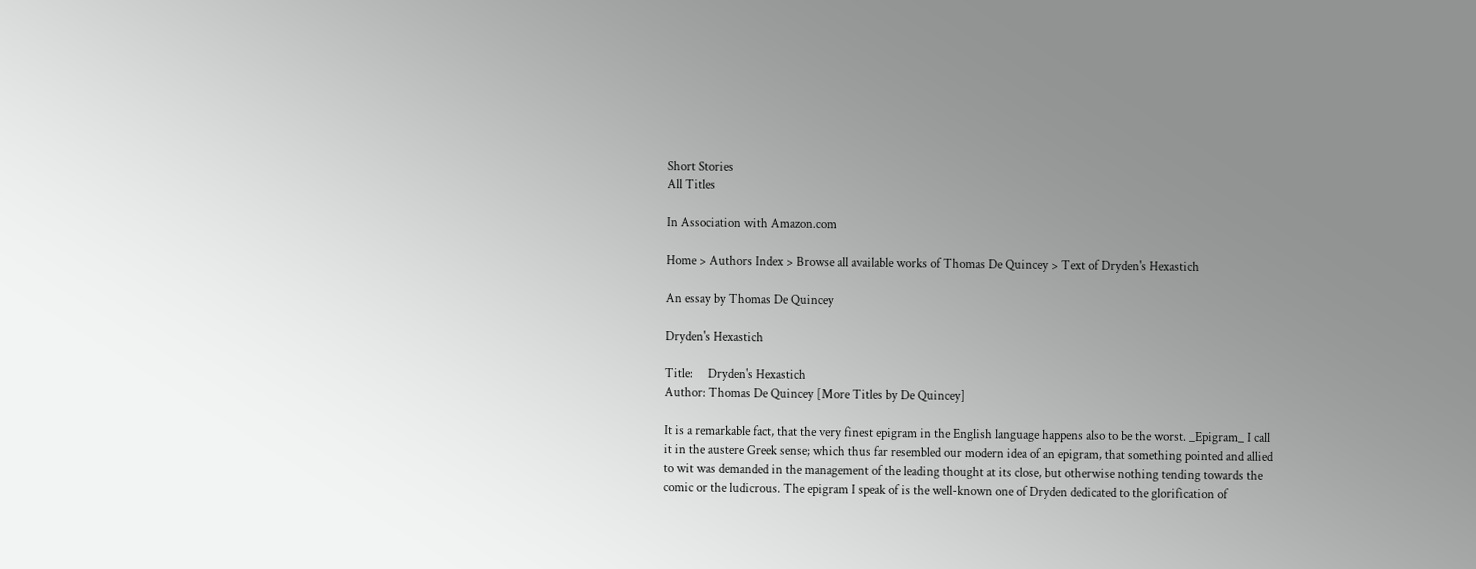Short Stories
All Titles

In Association with Amazon.com

Home > Authors Index > Browse all available works of Thomas De Quincey > Text of Dryden's Hexastich

An essay by Thomas De Quincey

Dryden's Hexastich

Title:     Dryden's Hexastich
Author: Thomas De Quincey [More Titles by De Quincey]

It is a remarkable fact, that the very finest epigram in the English language happens also to be the worst. _Epigram_ I call it in the austere Greek sense; which thus far resembled our modern idea of an epigram, that something pointed and allied to wit was demanded in the management of the leading thought at its close, but otherwise nothing tending towards the comic or the ludicrous. The epigram I speak of is the well-known one of Dryden dedicated to the glorification of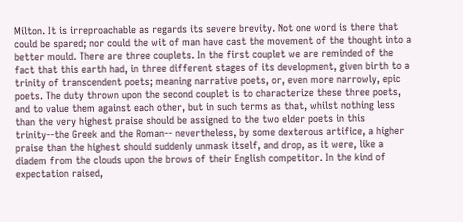Milton. It is irreproachable as regards its severe brevity. Not one word is there that could be spared; nor could the wit of man have cast the movement of the thought into a better mould. There are three couplets. In the first couplet we are reminded of the fact that this earth had, in three different stages of its development, given birth to a trinity of transcendent poets; meaning narrative poets, or, even more narrowly, epic poets. The duty thrown upon the second couplet is to characterize these three poets, and to value them against each other, but in such terms as that, whilst nothing less than the very highest praise should be assigned to the two elder poets in this trinity--the Greek and the Roman-- nevertheless, by some dexterous artifice, a higher praise than the highest should suddenly unmask itself, and drop, as it were, like a diadem from the clouds upon the brows of their English competitor. In the kind of expectation raised,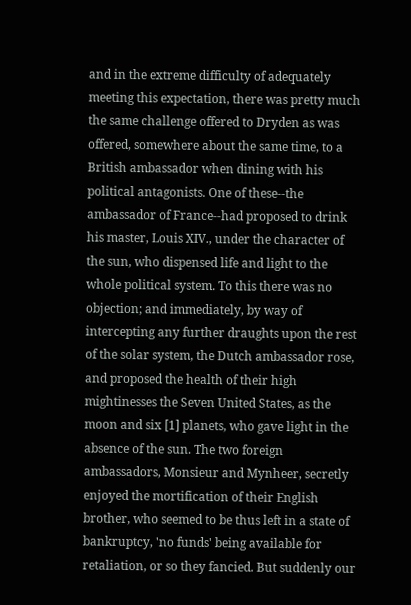and in the extreme difficulty of adequately meeting this expectation, there was pretty much the same challenge offered to Dryden as was offered, somewhere about the same time, to a British ambassador when dining with his political antagonists. One of these--the ambassador of France--had proposed to drink his master, Louis XIV., under the character of the sun, who dispensed life and light to the whole political system. To this there was no objection; and immediately, by way of intercepting any further draughts upon the rest of the solar system, the Dutch ambassador rose, and proposed the health of their high mightinesses the Seven United States, as the moon and six [1] planets, who gave light in the absence of the sun. The two foreign ambassadors, Monsieur and Mynheer, secretly enjoyed the mortification of their English brother, who seemed to be thus left in a state of bankruptcy, 'no funds' being available for retaliation, or so they fancied. But suddenly our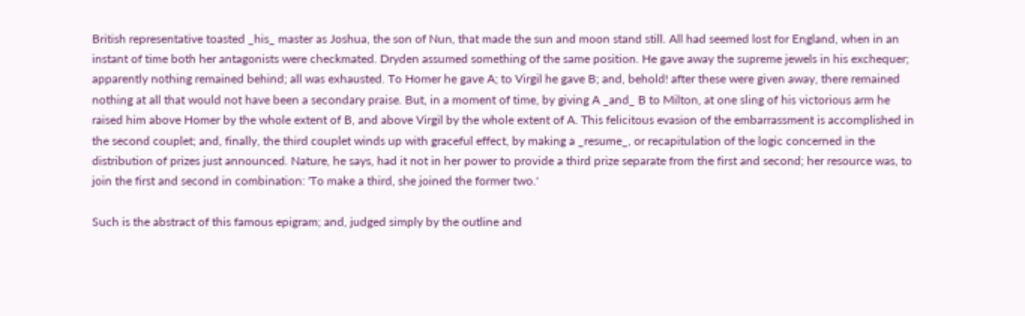British representative toasted _his_ master as Joshua, the son of Nun, that made the sun and moon stand still. All had seemed lost for England, when in an instant of time both her antagonists were checkmated. Dryden assumed something of the same position. He gave away the supreme jewels in his exchequer; apparently nothing remained behind; all was exhausted. To Homer he gave A; to Virgil he gave B; and, behold! after these were given away, there remained nothing at all that would not have been a secondary praise. But, in a moment of time, by giving A _and_ B to Milton, at one sling of his victorious arm he raised him above Homer by the whole extent of B, and above Virgil by the whole extent of A. This felicitous evasion of the embarrassment is accomplished in the second couplet; and, finally, the third couplet winds up with graceful effect, by making a _resume_, or recapitulation of the logic concerned in the distribution of prizes just announced. Nature, he says, had it not in her power to provide a third prize separate from the first and second; her resource was, to join the first and second in combination: 'To make a third, she joined the former two.'

Such is the abstract of this famous epigram; and, judged simply by the outline and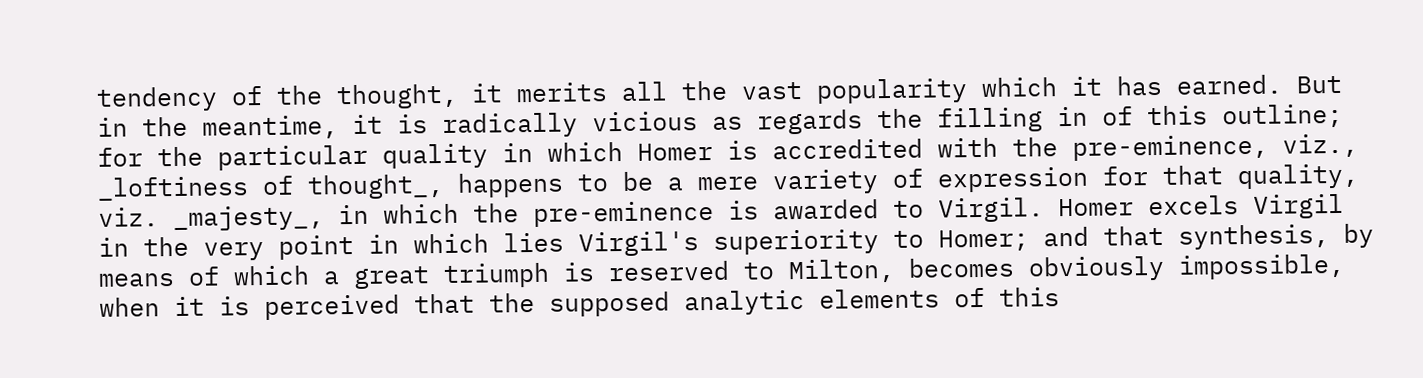tendency of the thought, it merits all the vast popularity which it has earned. But in the meantime, it is radically vicious as regards the filling in of this outline; for the particular quality in which Homer is accredited with the pre-eminence, viz., _loftiness of thought_, happens to be a mere variety of expression for that quality, viz. _majesty_, in which the pre-eminence is awarded to Virgil. Homer excels Virgil in the very point in which lies Virgil's superiority to Homer; and that synthesis, by means of which a great triumph is reserved to Milton, becomes obviously impossible, when it is perceived that the supposed analytic elements of this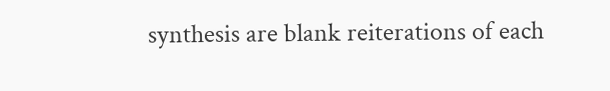synthesis are blank reiterations of each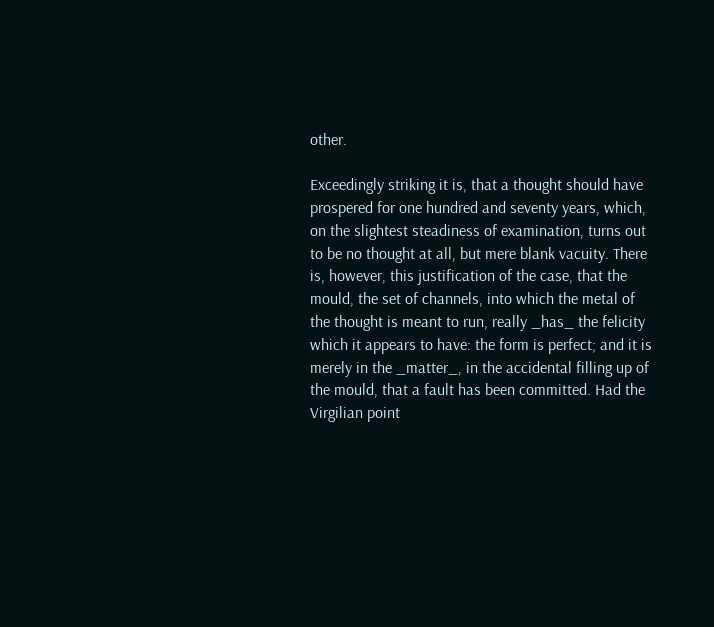other.

Exceedingly striking it is, that a thought should have prospered for one hundred and seventy years, which, on the slightest steadiness of examination, turns out to be no thought at all, but mere blank vacuity. There is, however, this justification of the case, that the mould, the set of channels, into which the metal of the thought is meant to run, really _has_ the felicity which it appears to have: the form is perfect; and it is merely in the _matter_, in the accidental filling up of the mould, that a fault has been committed. Had the Virgilian point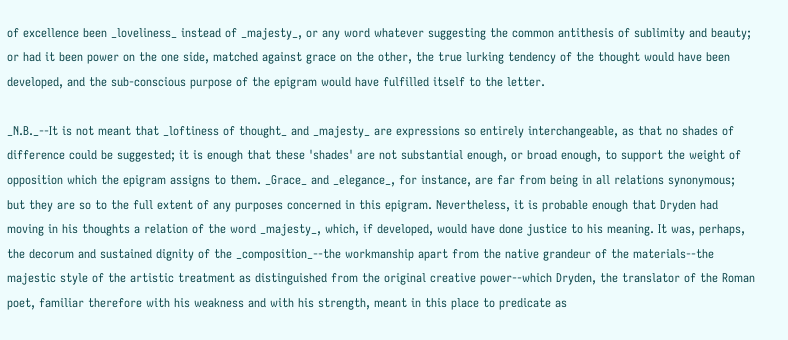of excellence been _loveliness_ instead of _majesty_, or any word whatever suggesting the common antithesis of sublimity and beauty; or had it been power on the one side, matched against grace on the other, the true lurking tendency of the thought would have been developed, and the sub-conscious purpose of the epigram would have fulfilled itself to the letter.

_N.B._--It is not meant that _loftiness of thought_ and _majesty_ are expressions so entirely interchangeable, as that no shades of difference could be suggested; it is enough that these 'shades' are not substantial enough, or broad enough, to support the weight of opposition which the epigram assigns to them. _Grace_ and _elegance_, for instance, are far from being in all relations synonymous; but they are so to the full extent of any purposes concerned in this epigram. Nevertheless, it is probable enough that Dryden had moving in his thoughts a relation of the word _majesty_, which, if developed, would have done justice to his meaning. It was, perhaps, the decorum and sustained dignity of the _composition_--the workmanship apart from the native grandeur of the materials--the majestic style of the artistic treatment as distinguished from the original creative power--which Dryden, the translator of the Roman poet, familiar therefore with his weakness and with his strength, meant in this place to predicate as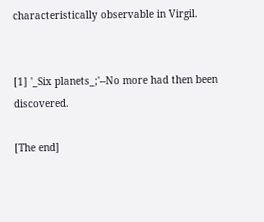characteristically observable in Virgil.


[1] '_Six planets_;'--No more had then been discovered.

[The end]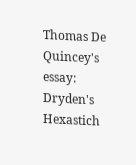Thomas De Quincey's essay: Dryden's Hexastich